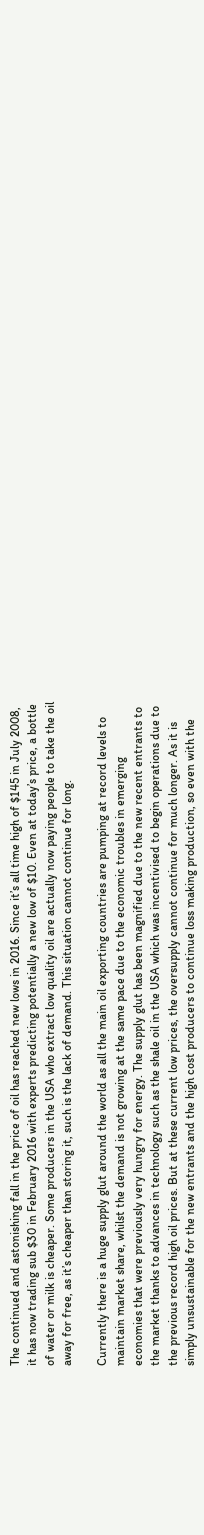The continued and astonishing fall in the price of oil has reached new lows in 2016. Since it’s all time high of $145 in July 2008, it has now trading sub $30 in February 2016 with experts predicting potentially a new low of $10. Even at today’s price, a bottle of water or milk is cheaper. Some producers in the USA who extract low quality oil are actually now paying people to take the oil away for free, as it’s cheaper than storing it, such is the lack of demand. This situation cannot continue for long.

Currently there is a huge supply glut around the world as all the main oil exporting countries are pumping at record levels to maintain market share, whilst the demand is not growing at the same pace due to the economic troubles in emerging economies that were previously very hungry for energy. The supply glut has been magnified due to the new recent entrants to the market thanks to advances in technology such as the shale oil in the USA which was incentivised to begin operations due to the previous record high oil prices. But at these current low prices, the oversupply cannot continue for much longer. As it is simply unsustainable for the new entrants and the high cost producers to continue loss making production, so even with the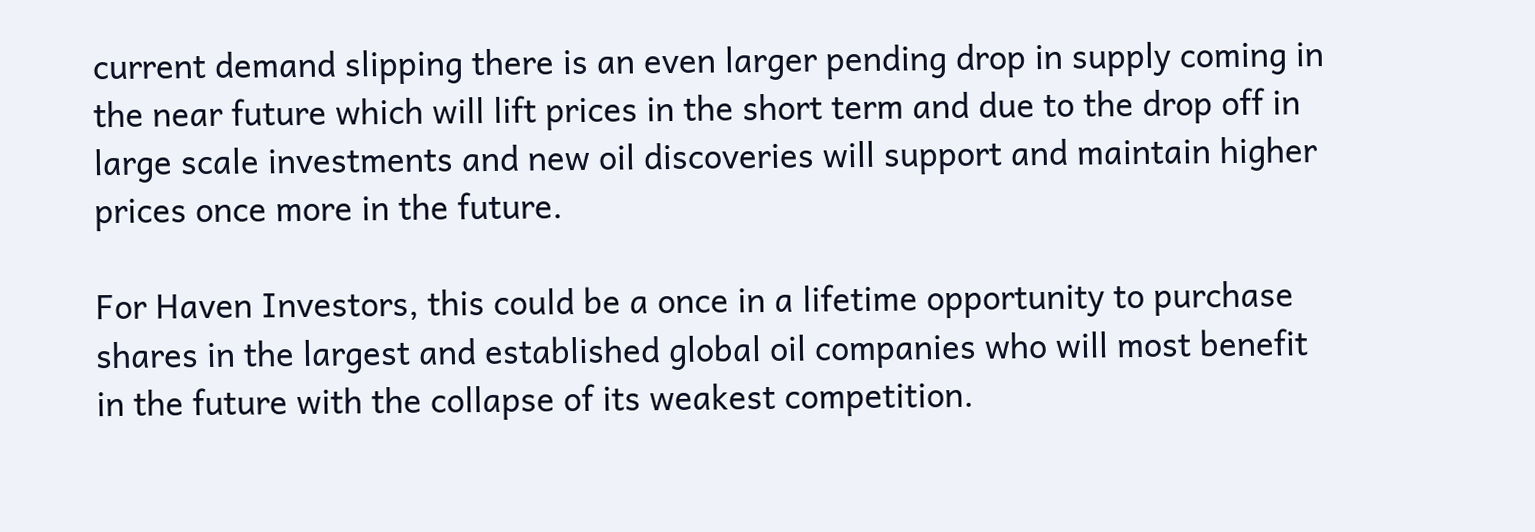current demand slipping there is an even larger pending drop in supply coming in the near future which will lift prices in the short term and due to the drop off in large scale investments and new oil discoveries will support and maintain higher prices once more in the future.

For Haven Investors, this could be a once in a lifetime opportunity to purchase shares in the largest and established global oil companies who will most benefit in the future with the collapse of its weakest competition.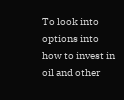To look into options into how to invest in oil and other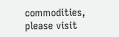commodities, please visit